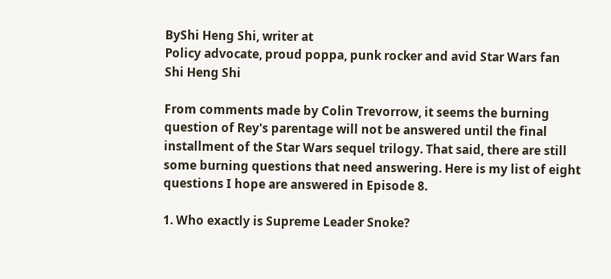ByShi Heng Shi, writer at
Policy advocate, proud poppa, punk rocker and avid Star Wars fan
Shi Heng Shi

From comments made by Colin Trevorrow, it seems the burning question of Rey's parentage will not be answered until the final installment of the Star Wars sequel trilogy. That said, there are still some burning questions that need answering. Here is my list of eight questions I hope are answered in Episode 8.

1. Who exactly is Supreme Leader Snoke?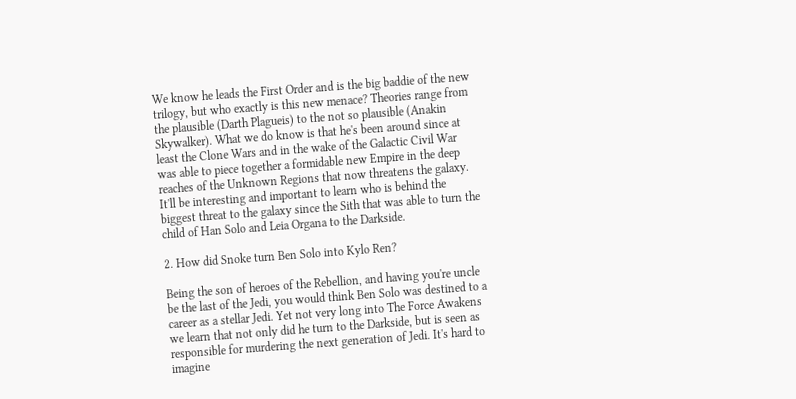We know he leads the First Order and is the big baddie of the new trilogy, but who exactly is this new menace? Theories range from the plausible (Darth Plagueis) to the not so plausible (Anakin Skywalker). What we do know is that he's been around since at least the Clone Wars and in the wake of the Galactic Civil War was able to piece together a formidable new Empire in the deep reaches of the Unknown Regions that now threatens the galaxy. It'll be interesting and important to learn who is behind the biggest threat to the galaxy since the Sith that was able to turn the child of Han Solo and Leia Organa to the Darkside.

2. How did Snoke turn Ben Solo into Kylo Ren?

Being the son of heroes of the Rebellion, and having you're uncle be the last of the Jedi, you would think Ben Solo was destined to a career as a stellar Jedi. Yet not very long into The Force Awakens we learn that not only did he turn to the Darkside, but is seen as responsible for murdering the next generation of Jedi. It's hard to imagine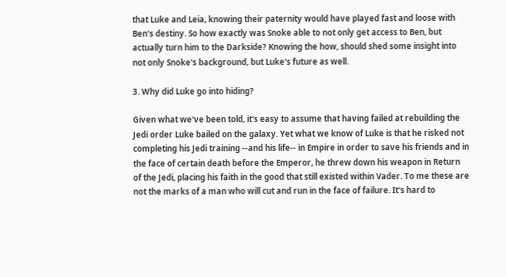that Luke and Leia, knowing their paternity would have played fast and loose with Ben's destiny. So how exactly was Snoke able to not only get access to Ben, but actually turn him to the Darkside? Knowing the how, should shed some insight into not only Snoke's background, but Luke's future as well.

3. Why did Luke go into hiding?

Given what we've been told, it's easy to assume that having failed at rebuilding the Jedi order Luke bailed on the galaxy. Yet what we know of Luke is that he risked not completing his Jedi training --and his life-- in Empire in order to save his friends and in the face of certain death before the Emperor, he threw down his weapon in Return of the Jedi, placing his faith in the good that still existed within Vader. To me these are not the marks of a man who will cut and run in the face of failure. It's hard to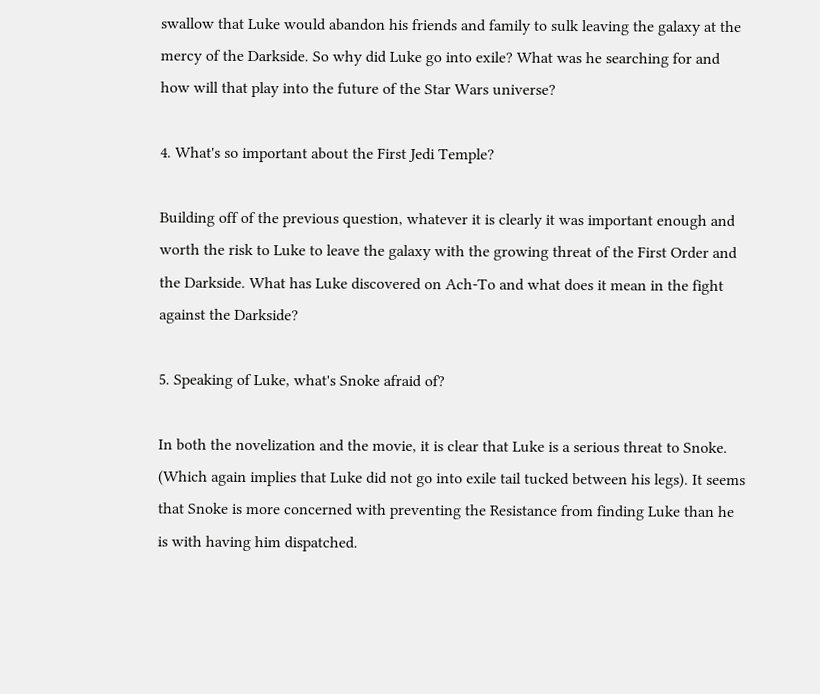swallow that Luke would abandon his friends and family to sulk leaving the galaxy at the mercy of the Darkside. So why did Luke go into exile? What was he searching for and how will that play into the future of the Star Wars universe?

4. What's so important about the First Jedi Temple?

Building off of the previous question, whatever it is clearly it was important enough and worth the risk to Luke to leave the galaxy with the growing threat of the First Order and the Darkside. What has Luke discovered on Ach-To and what does it mean in the fight against the Darkside?

5. Speaking of Luke, what's Snoke afraid of?

In both the novelization and the movie, it is clear that Luke is a serious threat to Snoke. (Which again implies that Luke did not go into exile tail tucked between his legs). It seems that Snoke is more concerned with preventing the Resistance from finding Luke than he is with having him dispatched.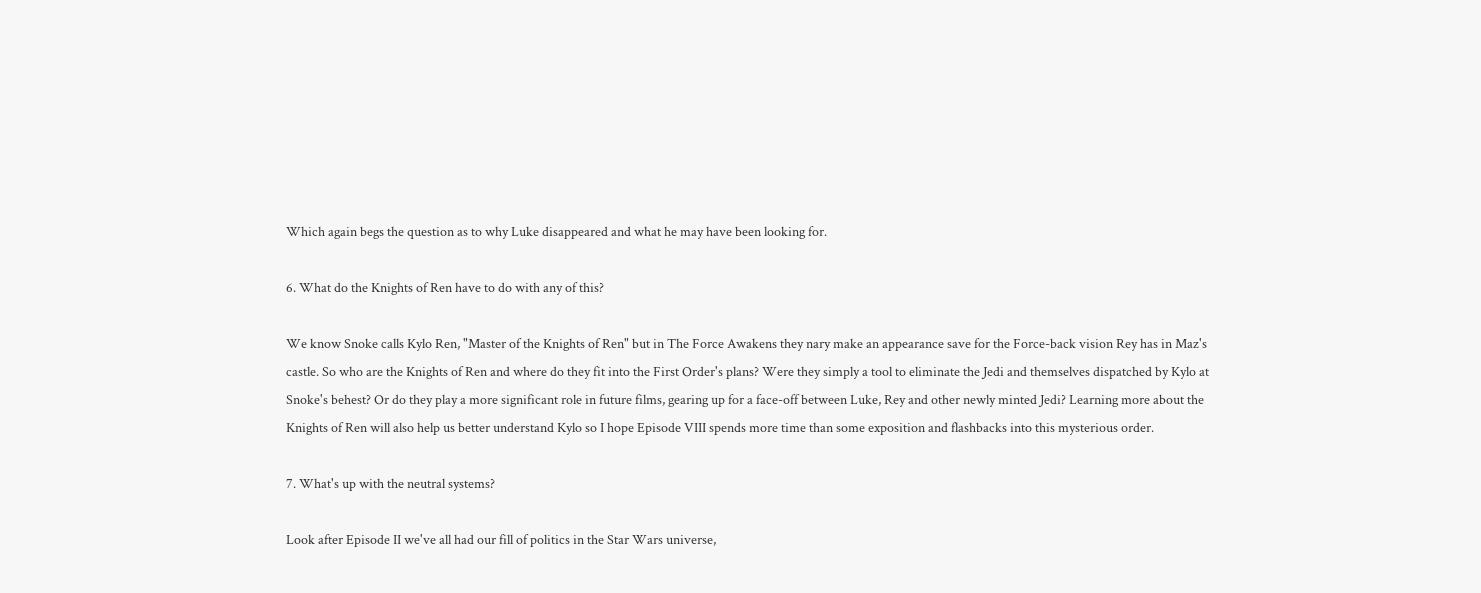Which again begs the question as to why Luke disappeared and what he may have been looking for.

6. What do the Knights of Ren have to do with any of this?

We know Snoke calls Kylo Ren, "Master of the Knights of Ren" but in The Force Awakens they nary make an appearance save for the Force-back vision Rey has in Maz's castle. So who are the Knights of Ren and where do they fit into the First Order's plans? Were they simply a tool to eliminate the Jedi and themselves dispatched by Kylo at Snoke's behest? Or do they play a more significant role in future films, gearing up for a face-off between Luke, Rey and other newly minted Jedi? Learning more about the Knights of Ren will also help us better understand Kylo so I hope Episode VIII spends more time than some exposition and flashbacks into this mysterious order.

7. What's up with the neutral systems?

Look after Episode II we've all had our fill of politics in the Star Wars universe,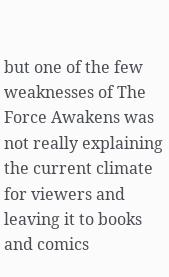but one of the few weaknesses of The Force Awakens was not really explaining the current climate for viewers and leaving it to books and comics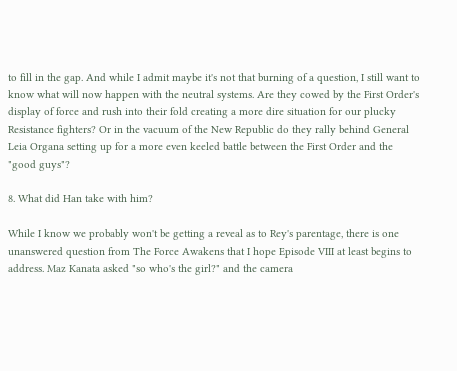to fill in the gap. And while I admit maybe it's not that burning of a question, I still want to know what will now happen with the neutral systems. Are they cowed by the First Order's display of force and rush into their fold creating a more dire situation for our plucky Resistance fighters? Or in the vacuum of the New Republic do they rally behind General Leia Organa setting up for a more even keeled battle between the First Order and the "good guys"?

8. What did Han take with him?

While I know we probably won't be getting a reveal as to Rey's parentage, there is one unanswered question from The Force Awakens that I hope Episode VIII at least begins to address. Maz Kanata asked "so who's the girl?" and the camera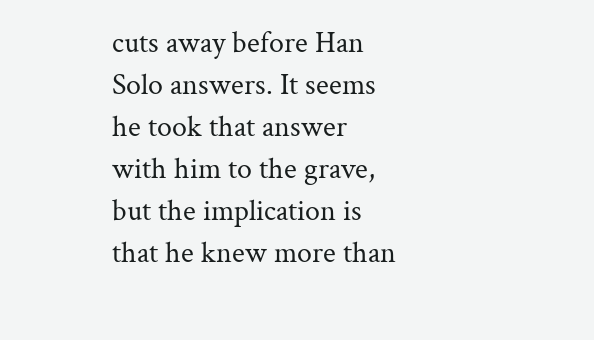cuts away before Han Solo answers. It seems he took that answer with him to the grave, but the implication is that he knew more than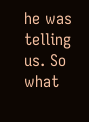he was telling us. So what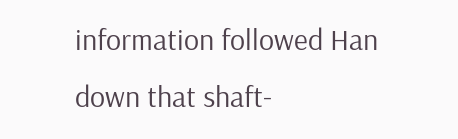information followed Han down that shaft-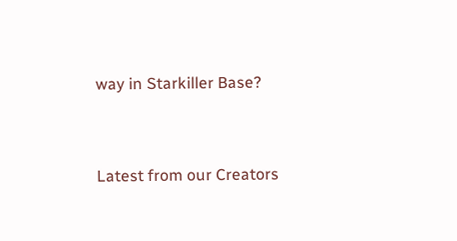way in Starkiller Base?


Latest from our Creators